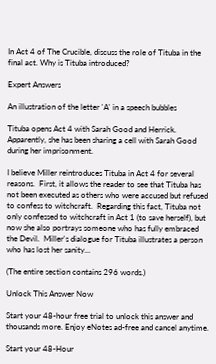In Act 4 of The Crucible, discuss the role of Tituba in the final act. Why is Tituba introduced?

Expert Answers

An illustration of the letter 'A' in a speech bubbles

Tituba opens Act 4 with Sarah Good and Herrick.  Apparently, she has been sharing a cell with Sarah Good during her imprisonment.

I believe Miller reintroduces Tituba in Act 4 for several reasons.  First, it allows the reader to see that Tituba has not been executed as others who were accused but refused to confess to witchcraft.  Regarding this fact, Tituba not only confessed to witchcraft in Act 1 (to save herself), but now she also portrays someone who has fully embraced the Devil.  Miller's dialogue for Tituba illustrates a person who has lost her sanity...

(The entire section contains 296 words.)

Unlock This Answer Now

Start your 48-hour free trial to unlock this answer and thousands more. Enjoy eNotes ad-free and cancel anytime.

Start your 48-Hour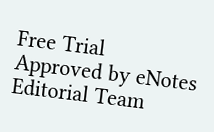Free Trial
Approved by eNotes Editorial Team